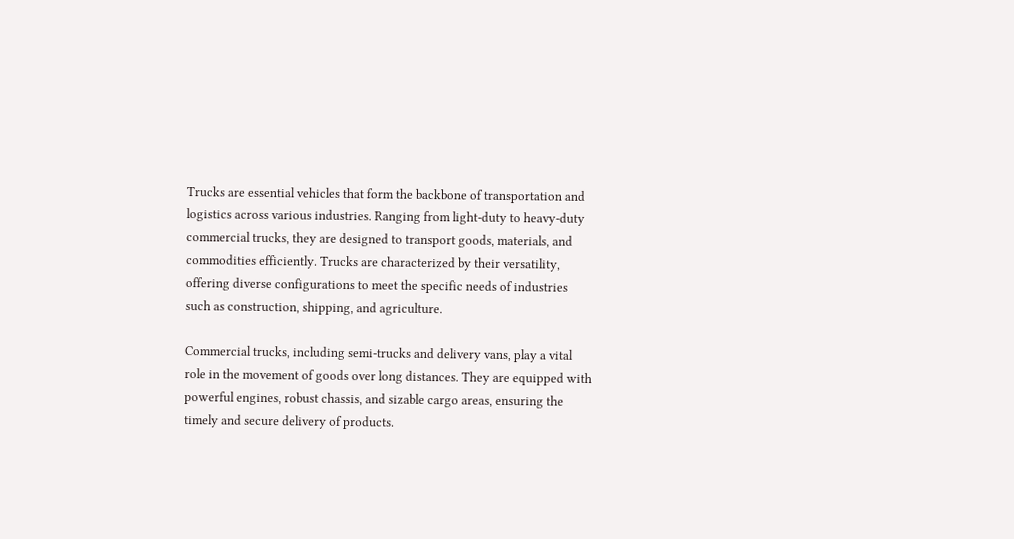Trucks are essential vehicles that form the backbone of transportation and logistics across various industries. Ranging from light-duty to heavy-duty commercial trucks, they are designed to transport goods, materials, and commodities efficiently. Trucks are characterized by their versatility, offering diverse configurations to meet the specific needs of industries such as construction, shipping, and agriculture.

Commercial trucks, including semi-trucks and delivery vans, play a vital role in the movement of goods over long distances. They are equipped with powerful engines, robust chassis, and sizable cargo areas, ensuring the timely and secure delivery of products.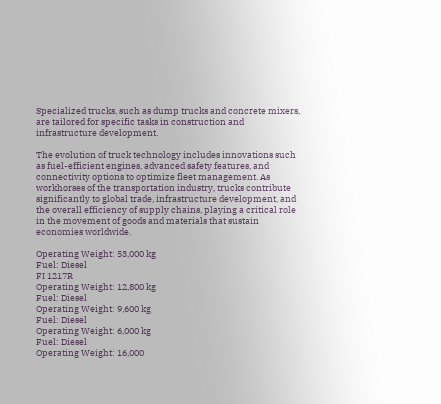Specialized trucks, such as dump trucks and concrete mixers, are tailored for specific tasks in construction and infrastructure development.

The evolution of truck technology includes innovations such as fuel-efficient engines, advanced safety features, and connectivity options to optimize fleet management. As workhorses of the transportation industry, trucks contribute significantly to global trade, infrastructure development, and the overall efficiency of supply chains, playing a critical role in the movement of goods and materials that sustain economies worldwide.

Operating Weight: 53,000 kg
Fuel: Diesel
FI 1217R
Operating Weight: 12,800 kg
Fuel: Diesel
Operating Weight: 9,600 kg
Fuel: Diesel
Operating Weight: 6,000 kg
Fuel: Diesel
Operating Weight: 16,000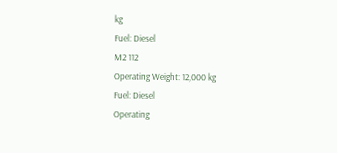kg
Fuel: Diesel
M2 112
Operating Weight: 12,000 kg
Fuel: Diesel
Operating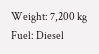Weight: 7,200 kg
Fuel: Diesel